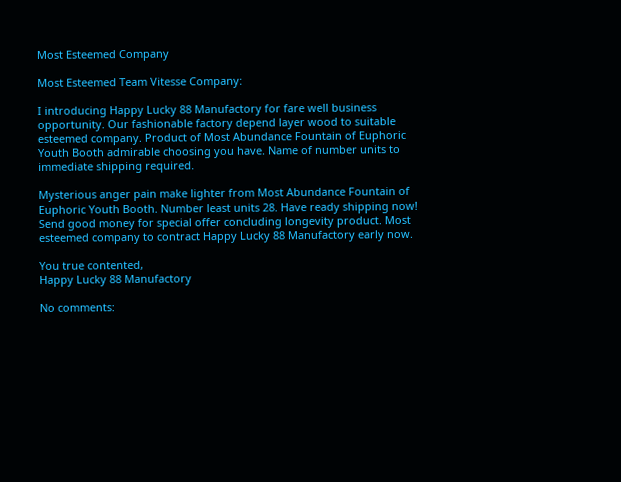Most Esteemed Company

Most Esteemed Team Vitesse Company:

I introducing Happy Lucky 88 Manufactory for fare well business opportunity. Our fashionable factory depend layer wood to suitable esteemed company. Product of Most Abundance Fountain of Euphoric Youth Booth admirable choosing you have. Name of number units to immediate shipping required.

Mysterious anger pain make lighter from Most Abundance Fountain of Euphoric Youth Booth. Number least units 28. Have ready shipping now! Send good money for special offer concluding longevity product. Most esteemed company to contract Happy Lucky 88 Manufactory early now.

You true contented,
Happy Lucky 88 Manufactory

No comments: